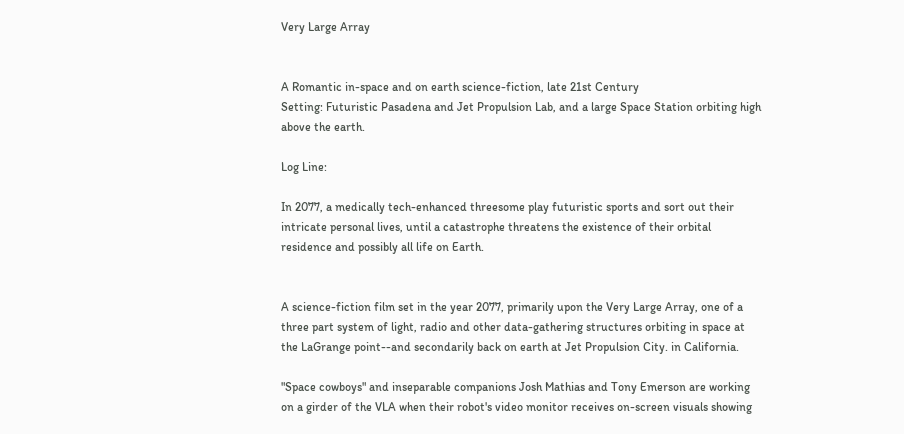Very Large Array


A Romantic in-space and on earth science-fiction, late 21st Century
Setting: Futuristic Pasadena and Jet Propulsion Lab, and a large Space Station orbiting high above the earth.

Log Line:

In 2077, a medically tech-enhanced threesome play futuristic sports and sort out their intricate personal lives, until a catastrophe threatens the existence of their orbital residence and possibly all life on Earth.


A science-fiction film set in the year 2077, primarily upon the Very Large Array, one of a three part system of light, radio and other data-gathering structures orbiting in space at the LaGrange point--and secondarily back on earth at Jet Propulsion City. in California.

"Space cowboys" and inseparable companions Josh Mathias and Tony Emerson are working on a girder of the VLA when their robot's video monitor receives on-screen visuals showing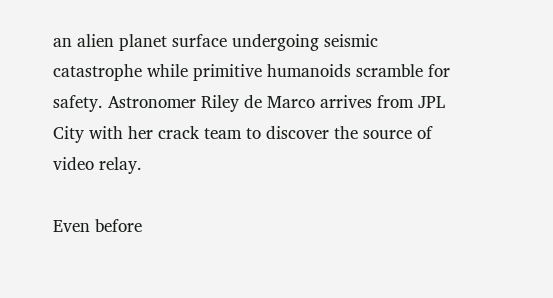an alien planet surface undergoing seismic catastrophe while primitive humanoids scramble for safety. Astronomer Riley de Marco arrives from JPL City with her crack team to discover the source of video relay.

Even before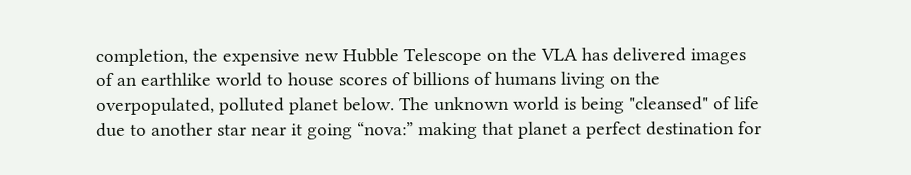completion, the expensive new Hubble Telescope on the VLA has delivered images of an earthlike world to house scores of billions of humans living on the overpopulated, polluted planet below. The unknown world is being "cleansed" of life due to another star near it going “nova:” making that planet a perfect destination for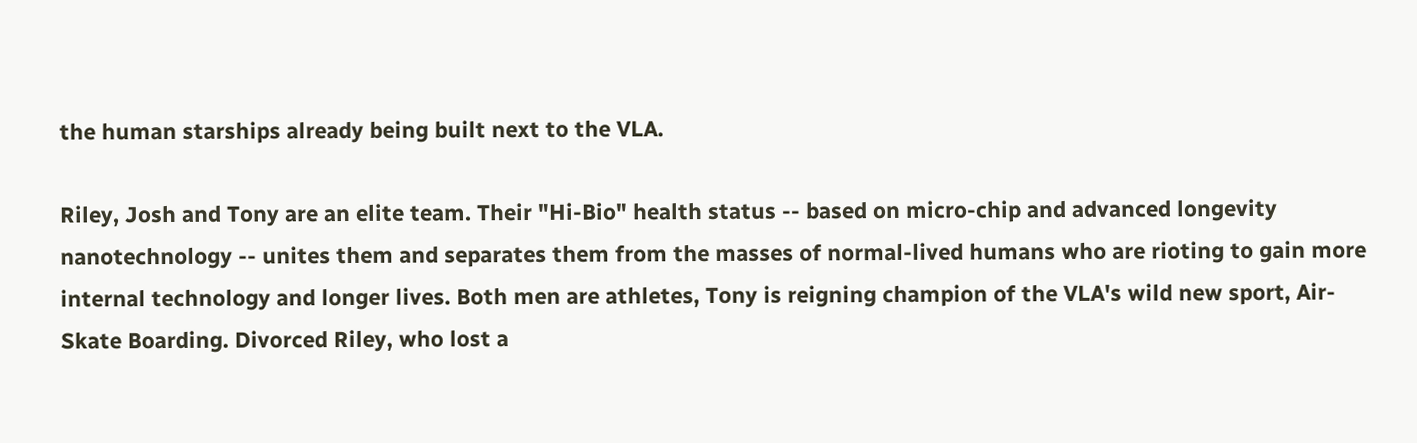the human starships already being built next to the VLA.

Riley, Josh and Tony are an elite team. Their "Hi-Bio" health status -- based on micro-chip and advanced longevity nanotechnology -- unites them and separates them from the masses of normal-lived humans who are rioting to gain more internal technology and longer lives. Both men are athletes, Tony is reigning champion of the VLA's wild new sport, Air-Skate Boarding. Divorced Riley, who lost a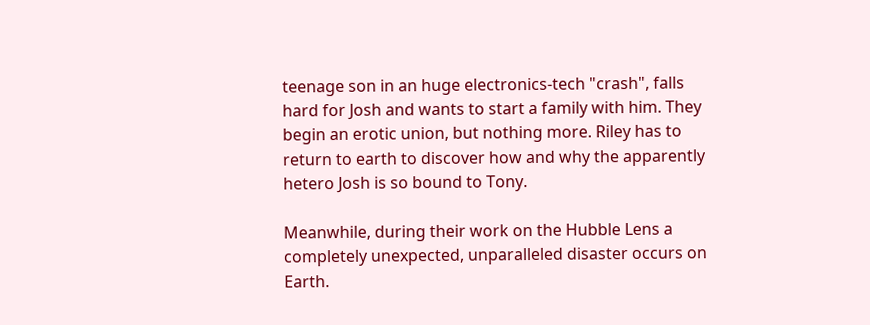teenage son in an huge electronics-tech "crash", falls hard for Josh and wants to start a family with him. They begin an erotic union, but nothing more. Riley has to return to earth to discover how and why the apparently hetero Josh is so bound to Tony.

Meanwhile, during their work on the Hubble Lens a completely unexpected, unparalleled disaster occurs on Earth.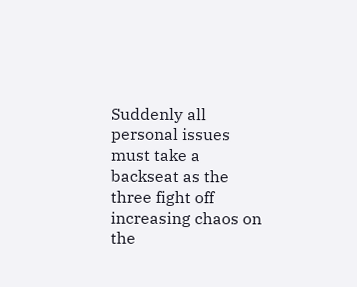Suddenly all personal issues must take a backseat as the three fight off increasing chaos on the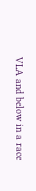VLA and below in a race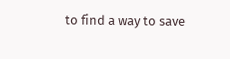to find a way to save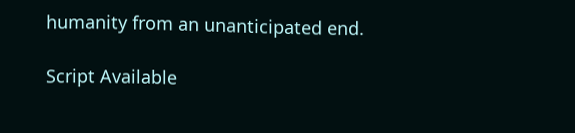humanity from an unanticipated end.

Script Available